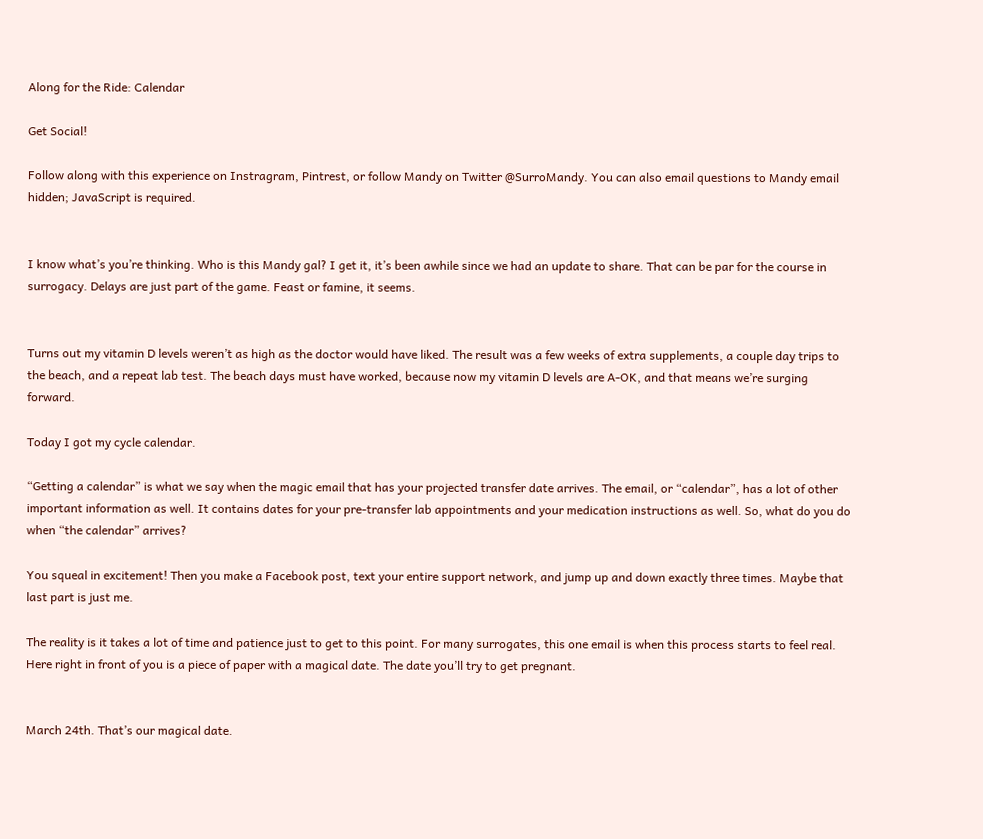Along for the Ride: Calendar

Get Social!

Follow along with this experience on Instragram, Pintrest, or follow Mandy on Twitter @SurroMandy. You can also email questions to Mandy email hidden; JavaScript is required.


I know what’s you’re thinking. Who is this Mandy gal? I get it, it’s been awhile since we had an update to share. That can be par for the course in surrogacy. Delays are just part of the game. Feast or famine, it seems.


Turns out my vitamin D levels weren’t as high as the doctor would have liked. The result was a few weeks of extra supplements, a couple day trips to the beach, and a repeat lab test. The beach days must have worked, because now my vitamin D levels are A-OK, and that means we’re surging forward.

Today I got my cycle calendar.

“Getting a calendar” is what we say when the magic email that has your projected transfer date arrives. The email, or “calendar”, has a lot of other important information as well. It contains dates for your pre-transfer lab appointments and your medication instructions as well. So, what do you do when “the calendar” arrives?

You squeal in excitement! Then you make a Facebook post, text your entire support network, and jump up and down exactly three times. Maybe that last part is just me.

The reality is it takes a lot of time and patience just to get to this point. For many surrogates, this one email is when this process starts to feel real. Here right in front of you is a piece of paper with a magical date. The date you’ll try to get pregnant.


March 24th. That’s our magical date.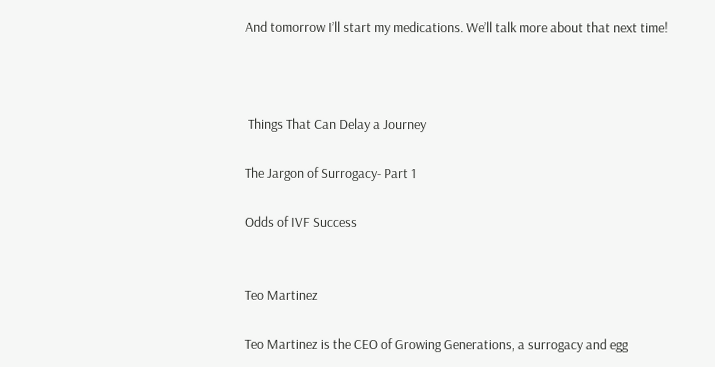And tomorrow I’ll start my medications. We’ll talk more about that next time!



 Things That Can Delay a Journey

The Jargon of Surrogacy- Part 1

Odds of IVF Success


Teo Martinez

Teo Martinez is the CEO of Growing Generations, a surrogacy and egg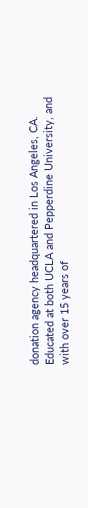donation agency headquartered in Los Angeles, CA. Educated at both UCLA and Pepperdine University, and with over 15 years of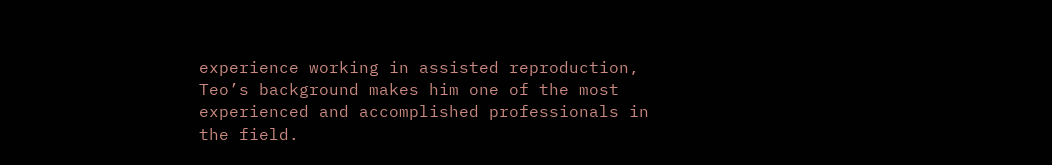experience working in assisted reproduction, Teo’s background makes him one of the most experienced and accomplished professionals in the field.